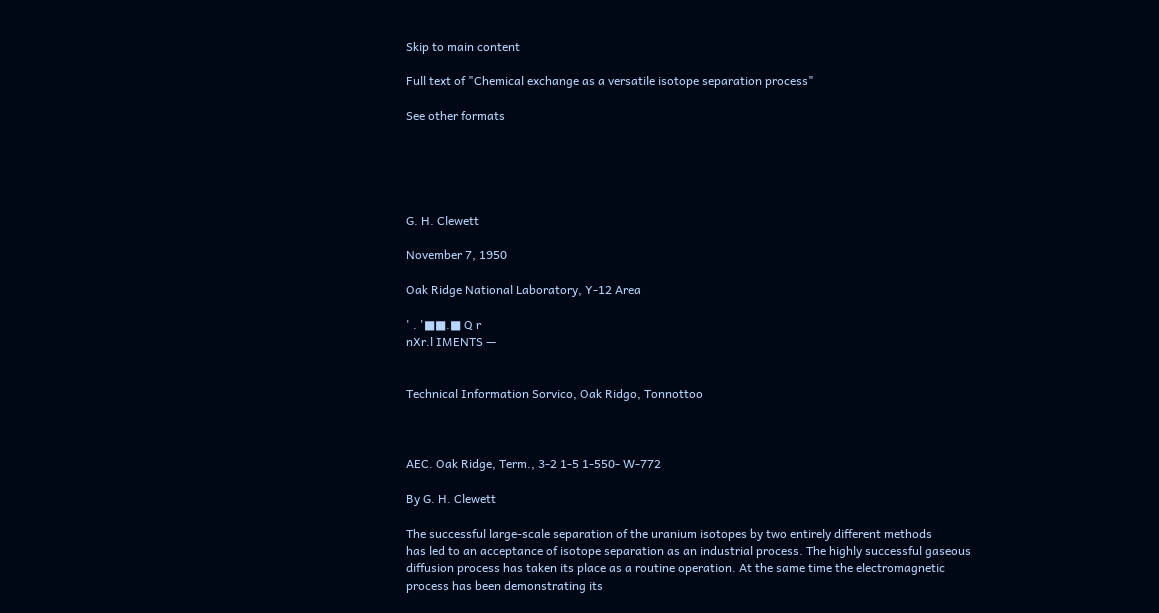Skip to main content

Full text of "Chemical exchange as a versatile isotope separation process"

See other formats





G. H. Clewett

November 7, 1950

Oak Ridge National Laboratory, Y-12 Area

' . '■■.■ Q r
nXr.l IMENTS —


Technical Information Sorvico, Oak Ridgo, Tonnottoo



AEC. Oak Ridge, Term., 3-2 1-5 1-550- W-772

By G. H. Clewett

The successful large-scale separation of the uranium isotopes by two entirely different methods
has led to an acceptance of isotope separation as an industrial process. The highly successful gaseous
diffusion process has taken its place as a routine operation. At the same time the electromagnetic
process has been demonstrating its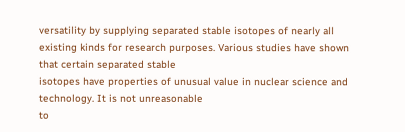versatility by supplying separated stable isotopes of nearly all
existing kinds for research purposes. Various studies have shown that certain separated stable
isotopes have properties of unusual value in nuclear science and technology. It is not unreasonable
to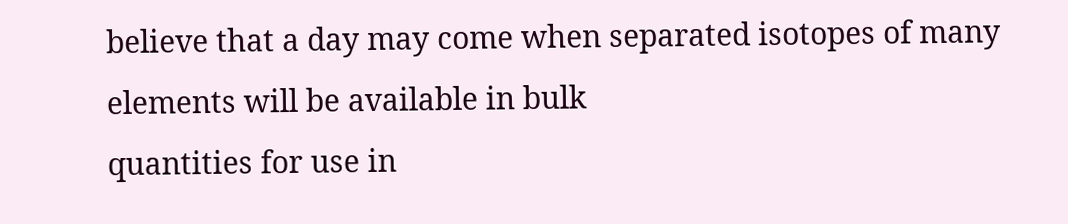believe that a day may come when separated isotopes of many elements will be available in bulk
quantities for use in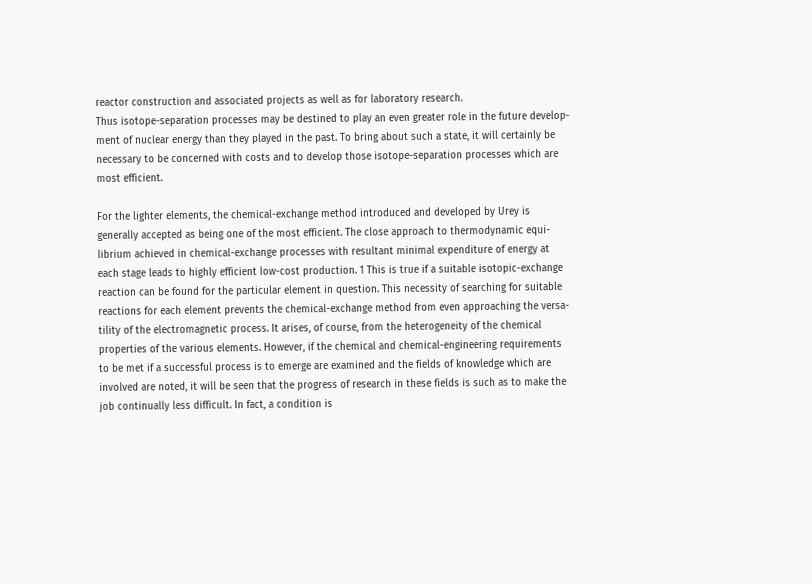reactor construction and associated projects as well as for laboratory research.
Thus isotope-separation processes may be destined to play an even greater role in the future develop-
ment of nuclear energy than they played in the past. To bring about such a state, it will certainly be
necessary to be concerned with costs and to develop those isotope-separation processes which are
most efficient.

For the lighter elements, the chemical-exchange method introduced and developed by Urey is
generally accepted as being one of the most efficient. The close approach to thermodynamic equi-
librium achieved in chemical-exchange processes with resultant minimal expenditure of energy at
each stage leads to highly efficient low-cost production. 1 This is true if a suitable isotopic-exchange
reaction can be found for the particular element in question. This necessity of searching for suitable
reactions for each element prevents the chemical-exchange method from even approaching the versa-
tility of the electromagnetic process. It arises, of course, from the heterogeneity of the chemical
properties of the various elements. However, if the chemical and chemical-engineering requirements
to be met if a successful process is to emerge are examined and the fields of knowledge which are
involved are noted, it will be seen that the progress of research in these fields is such as to make the
job continually less difficult. In fact, a condition is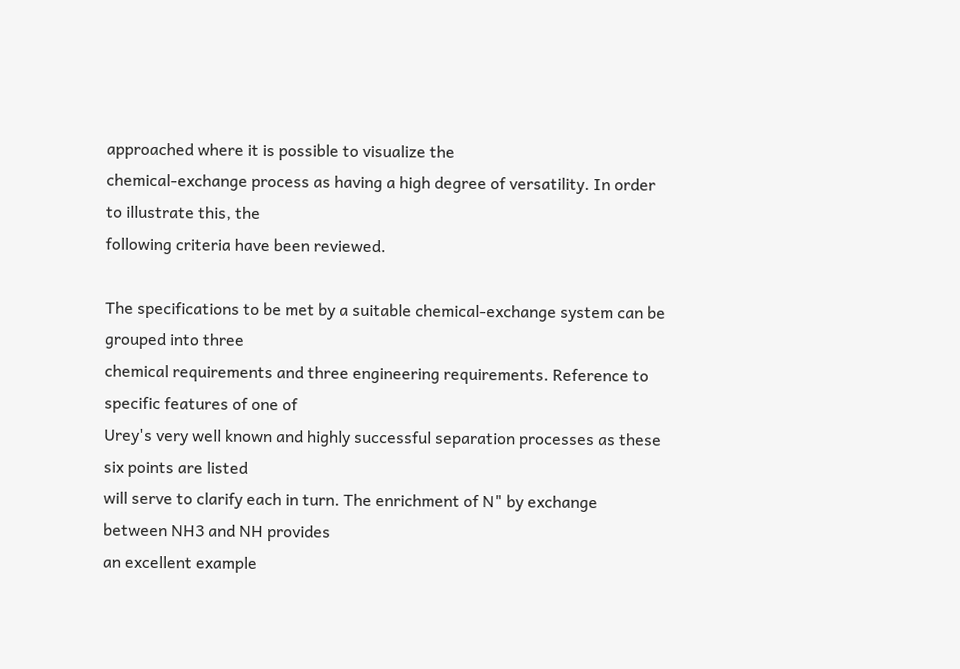approached where it is possible to visualize the
chemical-exchange process as having a high degree of versatility. In order to illustrate this, the
following criteria have been reviewed.

The specifications to be met by a suitable chemical-exchange system can be grouped into three
chemical requirements and three engineering requirements. Reference to specific features of one of
Urey's very well known and highly successful separation processes as these six points are listed
will serve to clarify each in turn. The enrichment of N" by exchange between NH3 and NH provides
an excellent example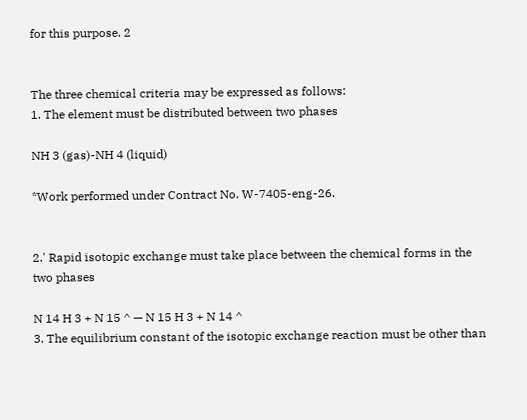for this purpose. 2


The three chemical criteria may be expressed as follows:
1. The element must be distributed between two phases

NH 3 (gas)-NH 4 (liquid)

*Work performed under Contract No. W-7405-eng-26.


2.' Rapid isotopic exchange must take place between the chemical forms in the two phases

N 14 H 3 + N 15 ^ — N 15 H 3 + N 14 ^
3. The equilibrium constant of the isotopic exchange reaction must be other than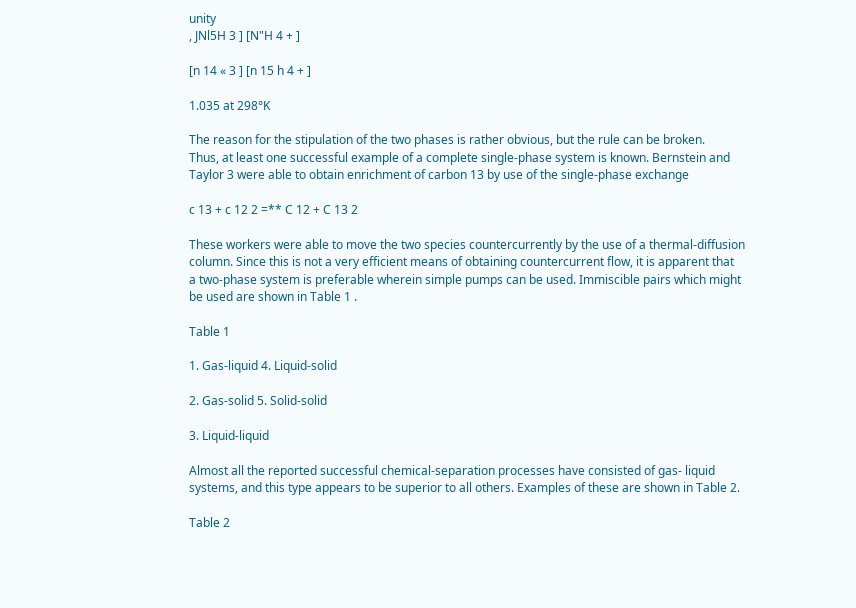unity
, JNl5H 3 ] [N"H 4 + ]

[n 14 « 3 ] [n 15 h 4 + ]

1.035 at 298°K

The reason for the stipulation of the two phases is rather obvious, but the rule can be broken.
Thus, at least one successful example of a complete single-phase system is known. Bernstein and
Taylor 3 were able to obtain enrichment of carbon 13 by use of the single-phase exchange

c 13 + c 12 2 =** C 12 + C 13 2

These workers were able to move the two species countercurrently by the use of a thermal-diffusion
column. Since this is not a very efficient means of obtaining countercurrent flow, it is apparent that
a two-phase system is preferable wherein simple pumps can be used. Immiscible pairs which might
be used are shown in Table 1 .

Table 1

1. Gas-liquid 4. Liquid-solid

2. Gas-solid 5. Solid-solid

3. Liquid-liquid

Almost all the reported successful chemical-separation processes have consisted of gas- liquid
systems, and this type appears to be superior to all others. Examples of these are shown in Table 2.

Table 2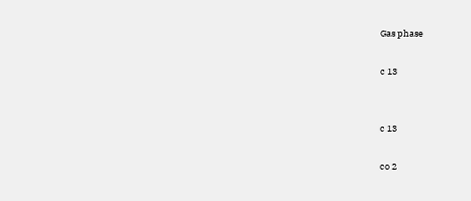Gas phase

c 13


c 13

co 2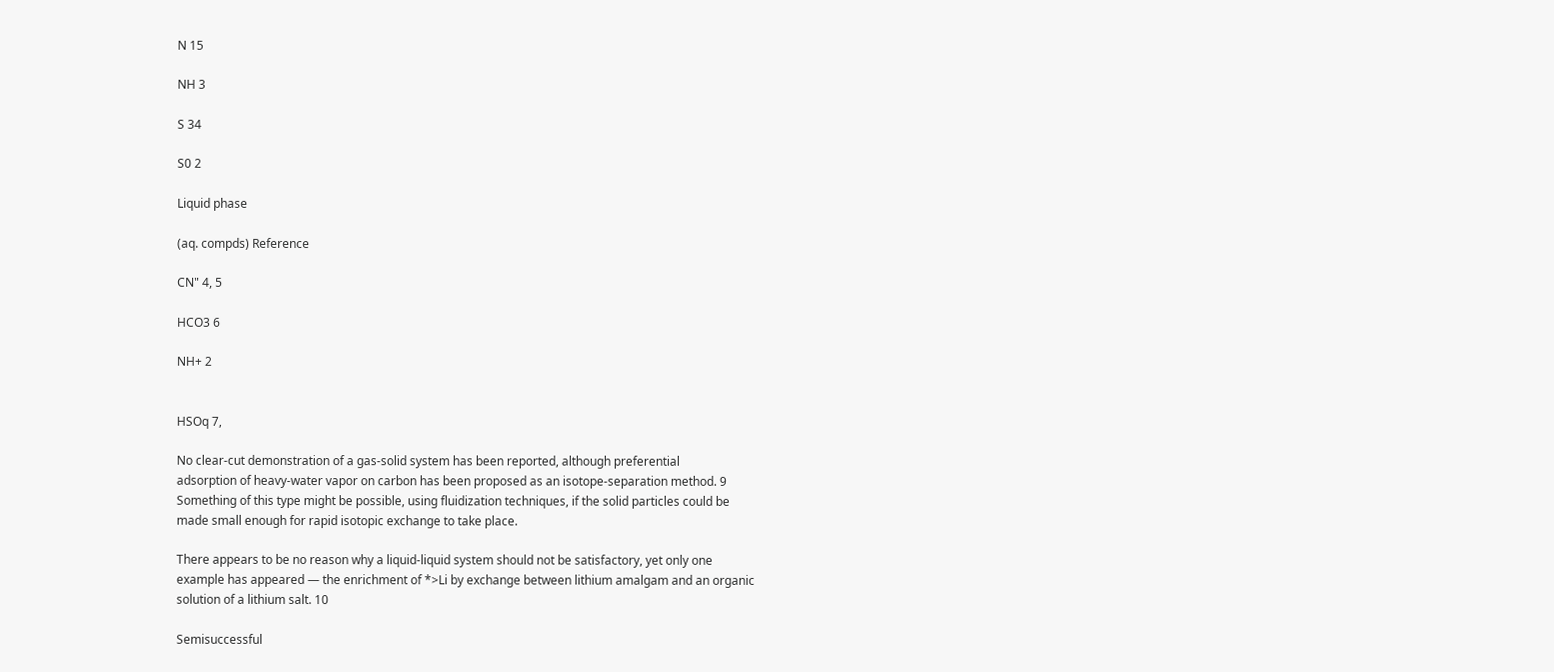N 15

NH 3

S 34

S0 2

Liquid phase

(aq. compds) Reference

CN" 4, 5

HCO3 6

NH+ 2


HSOq 7,

No clear-cut demonstration of a gas-solid system has been reported, although preferential
adsorption of heavy-water vapor on carbon has been proposed as an isotope-separation method. 9
Something of this type might be possible, using fluidization techniques, if the solid particles could be
made small enough for rapid isotopic exchange to take place.

There appears to be no reason why a liquid-liquid system should not be satisfactory, yet only one
example has appeared — the enrichment of *>Li by exchange between lithium amalgam and an organic
solution of a lithium salt. 10

Semisuccessful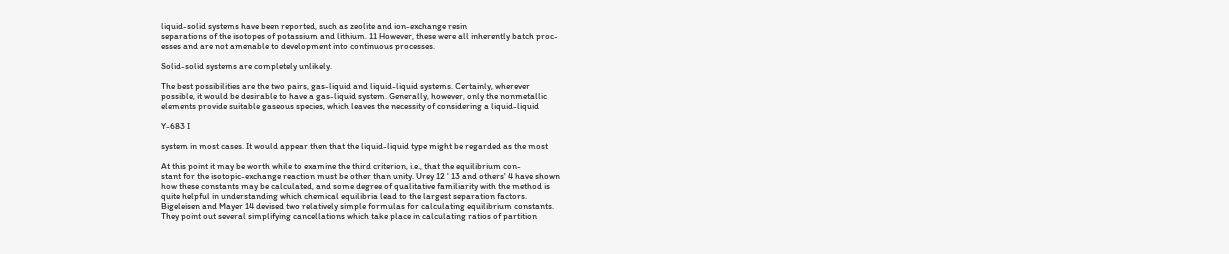liquid-solid systems have been reported, such as zeolite and ion-exchange resin
separations of the isotopes of potassium and lithium. 11 However, these were all inherently batch proc-
esses and are not amenable to development into continuous processes.

Solid-solid systems are completely unlikely.

The best possibilities are the two pairs, gas-liquid and liquid-liquid systems. Certainly, wherever
possible, it would be desirable to have a gas-liquid system. Generally, however, only the nonmetallic
elements provide suitable gaseous species, which leaves the necessity of considering a liquid-liquid

Y-683 I

system in most cases. It would appear then that the liquid-liquid type might be regarded as the most

At this point it may be worth while to examine the third criterion, i.e., that the equilibrium con-
stant for the isotopic-exchange reaction must be other than unity. Urey 12 ' 13 and others' 4 have shown
how these constants may be calculated, and some degree of qualitative familiarity with the method is
quite helpful in understanding which chemical equilibria lead to the largest separation factors.
Bigeleisen and Mayer 14 devised two relatively simple formulas for calculating equilibrium constants.
They point out several simplifying cancellations which take place in calculating ratios of partition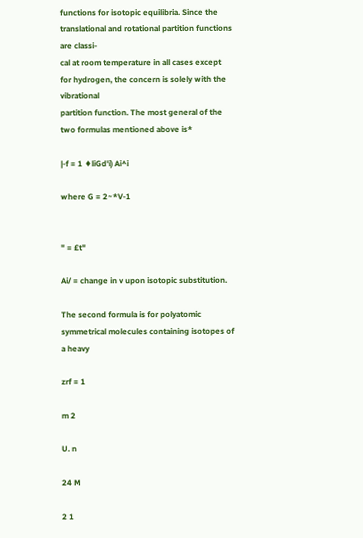functions for isotopic equilibria. Since the translational and rotational partition functions are classi-
cal at room temperature in all cases except for hydrogen, the concern is solely with the vibrational
partition function. The most general of the two formulas mentioned above is*

|-f = 1 ♦liGd'i) Ai^i

where G = 2~*V-1


" = £t"

Ai/ = change in v upon isotopic substitution.

The second formula is for polyatomic symmetrical molecules containing isotopes of a heavy

zrf = 1

m 2

U. n

24 M

2 1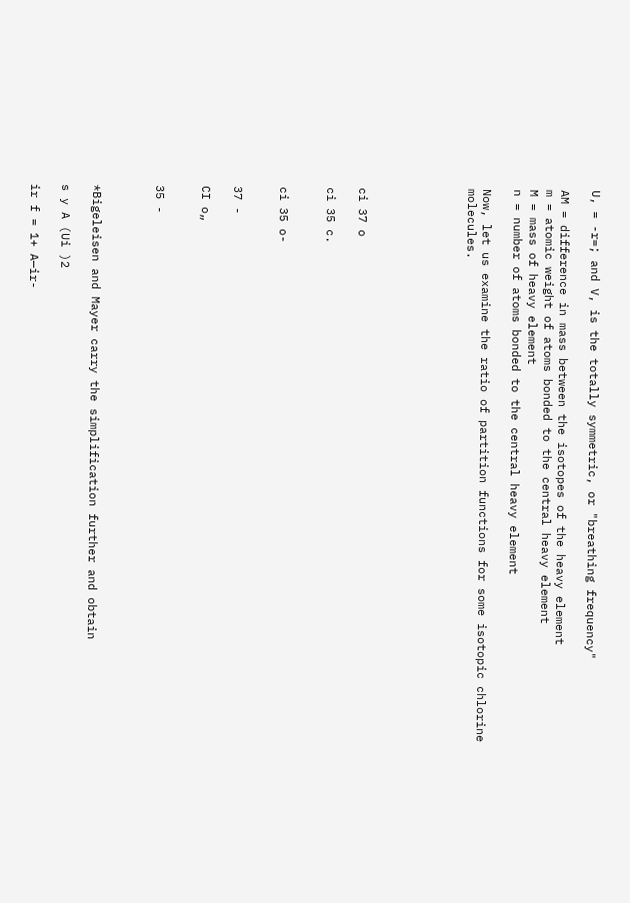U, = -r=; and V, is the totally symmetric, or "breathing frequency"

AM = difference in mass between the isotopes of the heavy element
m = atomic weight of atoms bonded to the central heavy element
M = mass of heavy element
n = number of atoms bonded to the central heavy element

Now, let us examine the ratio of partition functions for some isotopic chlorine molecules.






ci 37 o

ci 35 c.


ci 35 o-


37 -

CI o„


35 -



*Bigeleisen and Mayer carry the simplification further and obtain

s y A (Ui )2

ir f = 1+ A—ir-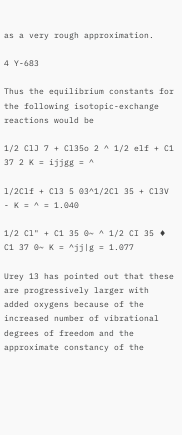as a very rough approximation.

4 Y-683

Thus the equilibrium constants for the following isotopic-exchange reactions would be

1/2 ClJ 7 + Cl35o 2 ^ 1/2 elf + C1 37 2 K = ijjgg = ^

l/2Clf + Cl3 5 03^1/2Cl 35 + Cl3V - K = ^ = 1.040

1/2 Cl" + C1 35 0~ ^ 1/2 CI 35 ♦ C1 37 0~ K = ^jj|g = 1.077

Urey 13 has pointed out that these are progressively larger with added oxygens because of the
increased number of vibrational degrees of freedom and the approximate constancy of the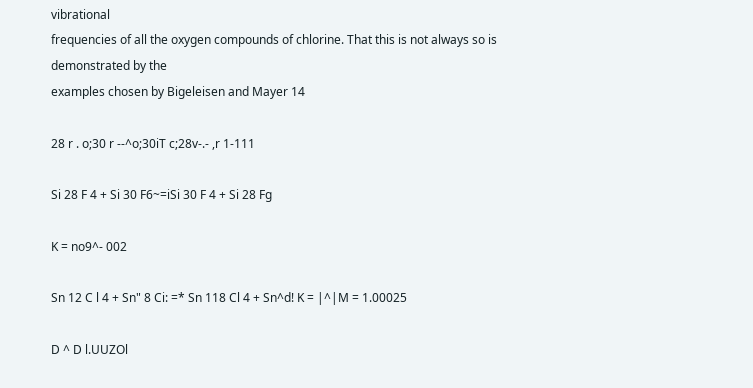vibrational
frequencies of all the oxygen compounds of chlorine. That this is not always so is demonstrated by the
examples chosen by Bigeleisen and Mayer 14

28 r . o;30 r --^o;30iT c;28v-.- ,r 1-111

Si 28 F 4 + Si 30 F6~=iSi 30 F 4 + Si 28 Fg

K = no9^- 002

Sn 12 C l 4 + Sn" 8 Ci: =* Sn 118 Cl 4 + Sn^d! K = |^|M = 1.00025

D ^ D l.UUZOl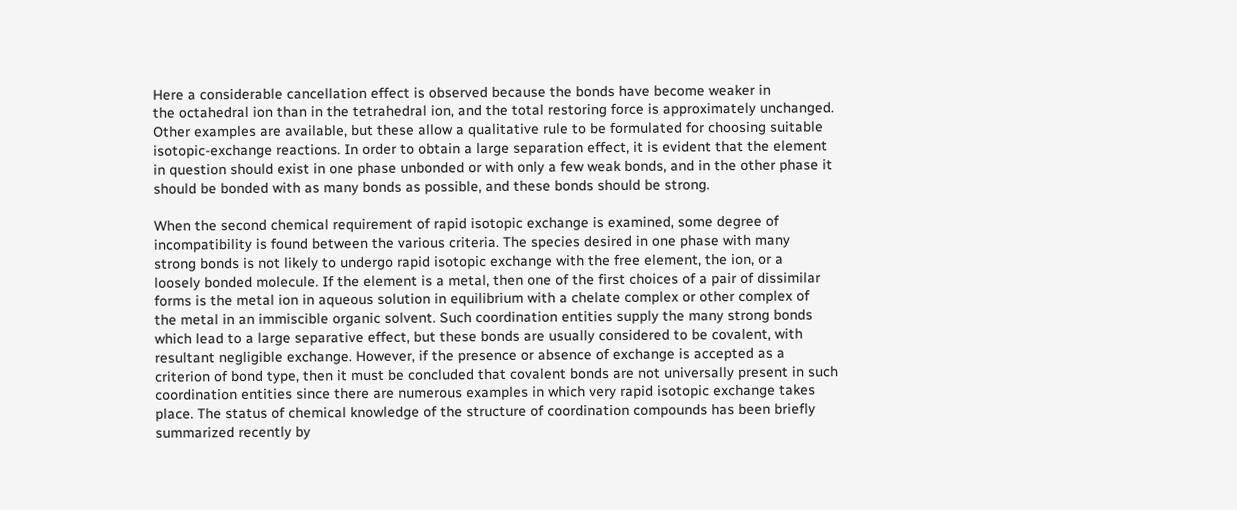Here a considerable cancellation effect is observed because the bonds have become weaker in
the octahedral ion than in the tetrahedral ion, and the total restoring force is approximately unchanged.
Other examples are available, but these allow a qualitative rule to be formulated for choosing suitable
isotopic-exchange reactions. In order to obtain a large separation effect, it is evident that the element
in question should exist in one phase unbonded or with only a few weak bonds, and in the other phase it
should be bonded with as many bonds as possible, and these bonds should be strong.

When the second chemical requirement of rapid isotopic exchange is examined, some degree of
incompatibility is found between the various criteria. The species desired in one phase with many
strong bonds is not likely to undergo rapid isotopic exchange with the free element, the ion, or a
loosely bonded molecule. If the element is a metal, then one of the first choices of a pair of dissimilar
forms is the metal ion in aqueous solution in equilibrium with a chelate complex or other complex of
the metal in an immiscible organic solvent. Such coordination entities supply the many strong bonds
which lead to a large separative effect, but these bonds are usually considered to be covalent, with
resultant negligible exchange. However, if the presence or absence of exchange is accepted as a
criterion of bond type, then it must be concluded that covalent bonds are not universally present in such
coordination entities since there are numerous examples in which very rapid isotopic exchange takes
place. The status of chemical knowledge of the structure of coordination compounds has been briefly
summarized recently by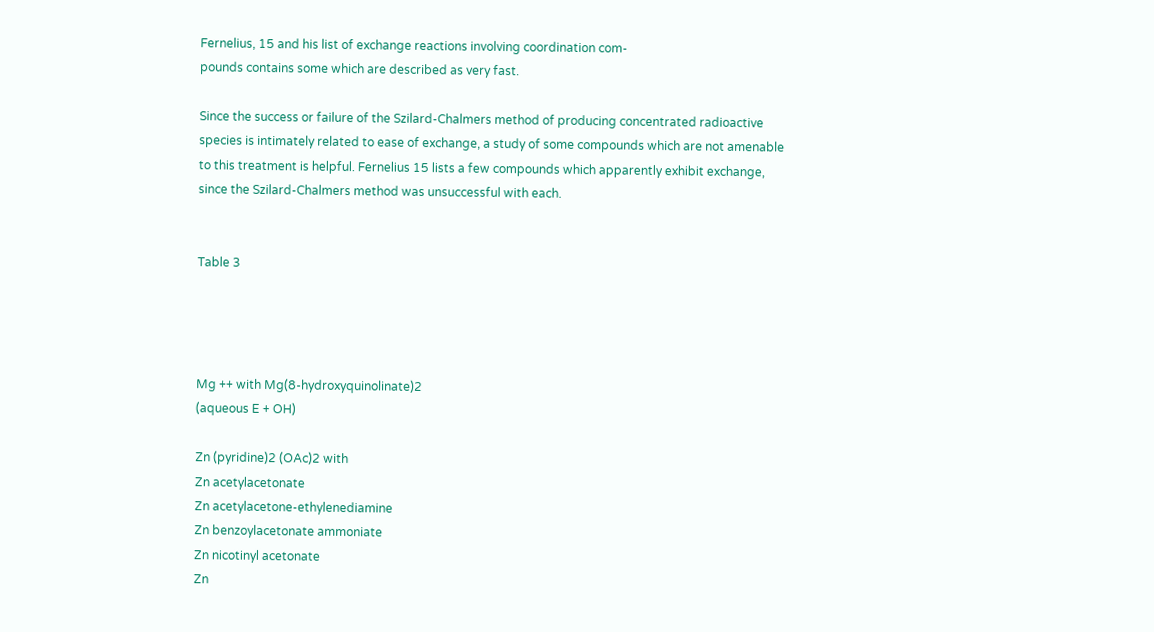Fernelius, 15 and his list of exchange reactions involving coordination com-
pounds contains some which are described as very fast.

Since the success or failure of the Szilard-Chalmers method of producing concentrated radioactive
species is intimately related to ease of exchange, a study of some compounds which are not amenable
to this treatment is helpful. Fernelius 15 lists a few compounds which apparently exhibit exchange,
since the Szilard-Chalmers method was unsuccessful with each.


Table 3




Mg ++ with Mg(8-hydroxyquinolinate)2
(aqueous E + OH)

Zn (pyridine)2 (OAc)2 with
Zn acetylacetonate
Zn acetylacetone-ethylenediamine
Zn benzoylacetonate ammoniate
Zn nicotinyl acetonate
Zn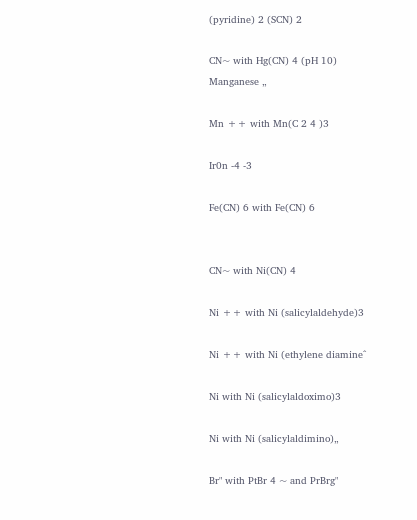(pyridine) 2 (SCN) 2

CN~ with Hg(CN) 4 (pH 10)
Manganese „

Mn ++ with Mn(C 2 4 )3

Ir0n -4 -3

Fe(CN) 6 with Fe(CN) 6


CN~ with Ni(CN) 4

Ni ++ with Ni (salicylaldehyde)3

Ni ++ with Ni (ethylene diamine^

Ni with Ni (salicylaldoximo)3

Ni with Ni (salicylaldimino)„

Br" with PtBr 4 ~ and PrBrg"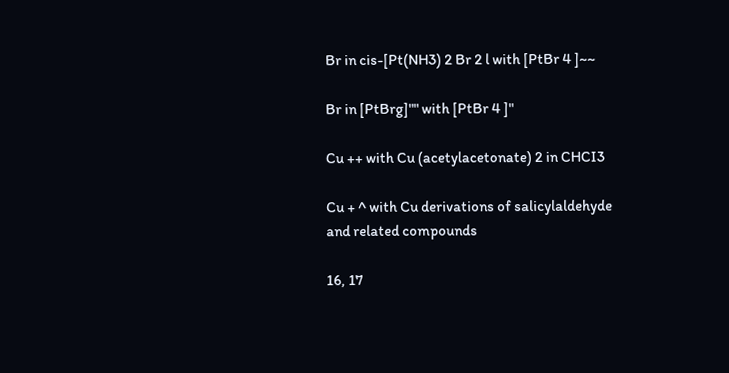Br in cis-[Pt(NH3) 2 Br 2 l with [PtBr 4 ]~~

Br in [PtBrg]"" with [PtBr 4 ]"

Cu ++ with Cu (acetylacetonate) 2 in CHCI3

Cu + ^ with Cu derivations of salicylaldehyde
and related compounds

16, 17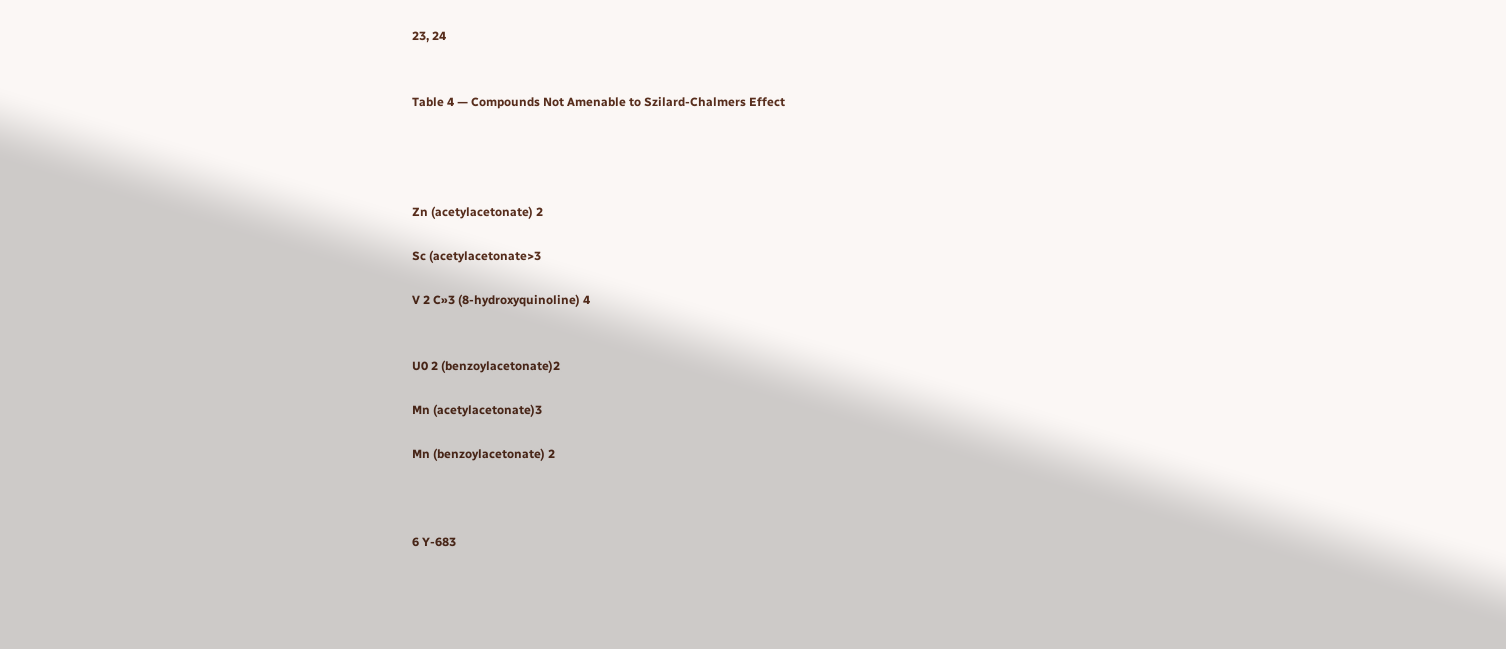23, 24


Table 4 — Compounds Not Amenable to Szilard-Chalmers Effect




Zn (acetylacetonate) 2

Sc (acetylacetonate>3

V 2 C»3 (8-hydroxyquinoline) 4


U0 2 (benzoylacetonate)2

Mn (acetylacetonate)3

Mn (benzoylacetonate) 2



6 Y-683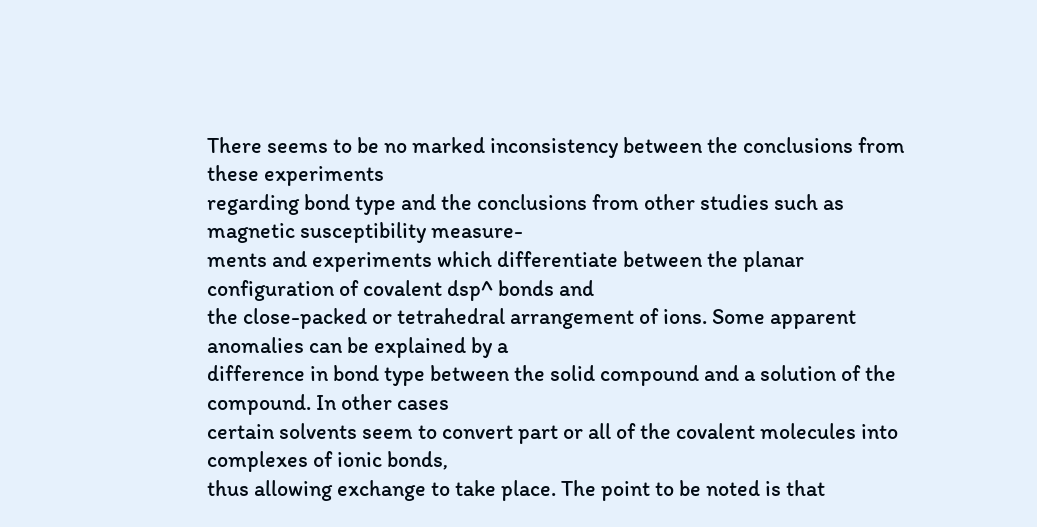There seems to be no marked inconsistency between the conclusions from these experiments
regarding bond type and the conclusions from other studies such as magnetic susceptibility measure-
ments and experiments which differentiate between the planar configuration of covalent dsp^ bonds and
the close-packed or tetrahedral arrangement of ions. Some apparent anomalies can be explained by a
difference in bond type between the solid compound and a solution of the compound. In other cases
certain solvents seem to convert part or all of the covalent molecules into complexes of ionic bonds,
thus allowing exchange to take place. The point to be noted is that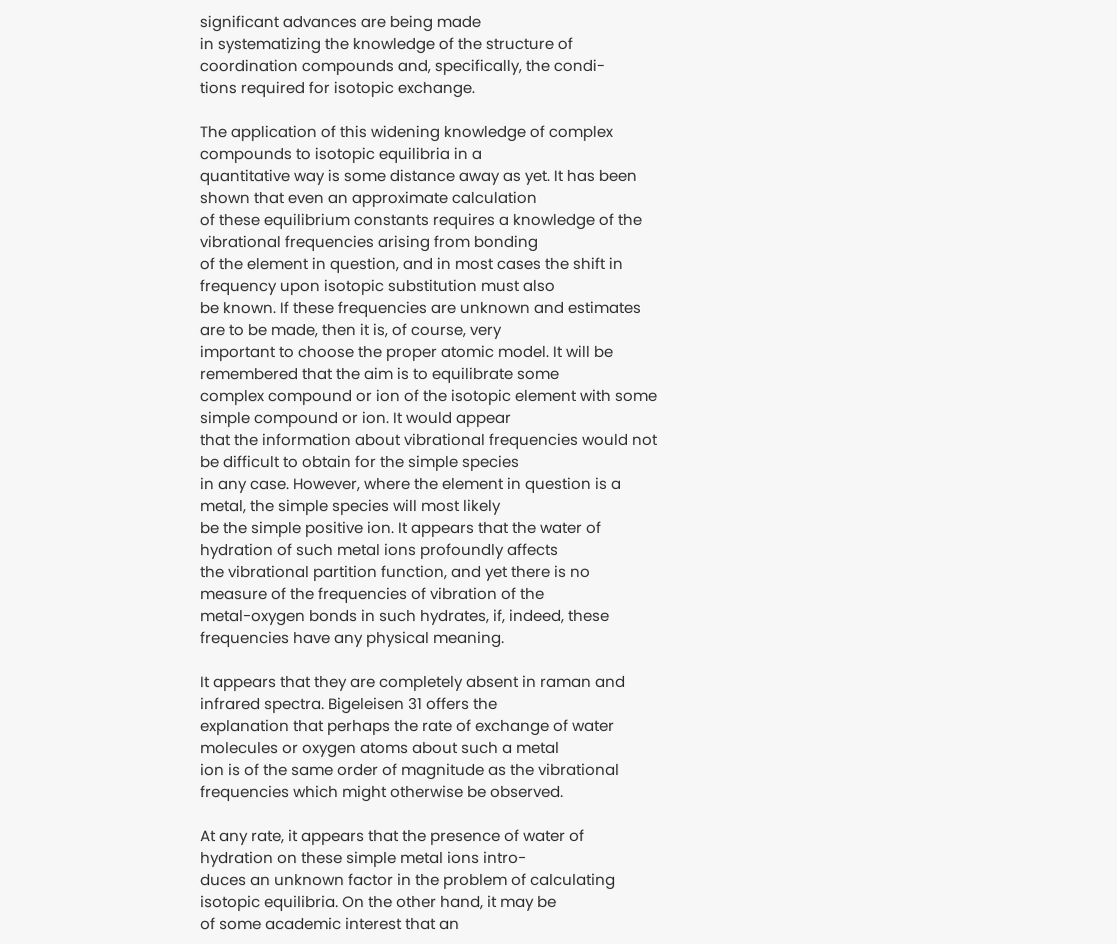significant advances are being made
in systematizing the knowledge of the structure of coordination compounds and, specifically, the condi-
tions required for isotopic exchange.

The application of this widening knowledge of complex compounds to isotopic equilibria in a
quantitative way is some distance away as yet. It has been shown that even an approximate calculation
of these equilibrium constants requires a knowledge of the vibrational frequencies arising from bonding
of the element in question, and in most cases the shift in frequency upon isotopic substitution must also
be known. If these frequencies are unknown and estimates are to be made, then it is, of course, very
important to choose the proper atomic model. It will be remembered that the aim is to equilibrate some
complex compound or ion of the isotopic element with some simple compound or ion. It would appear
that the information about vibrational frequencies would not be difficult to obtain for the simple species
in any case. However, where the element in question is a metal, the simple species will most likely
be the simple positive ion. It appears that the water of hydration of such metal ions profoundly affects
the vibrational partition function, and yet there is no measure of the frequencies of vibration of the
metal-oxygen bonds in such hydrates, if, indeed, these frequencies have any physical meaning.

It appears that they are completely absent in raman and infrared spectra. Bigeleisen 31 offers the
explanation that perhaps the rate of exchange of water molecules or oxygen atoms about such a metal
ion is of the same order of magnitude as the vibrational frequencies which might otherwise be observed.

At any rate, it appears that the presence of water of hydration on these simple metal ions intro-
duces an unknown factor in the problem of calculating isotopic equilibria. On the other hand, it may be
of some academic interest that an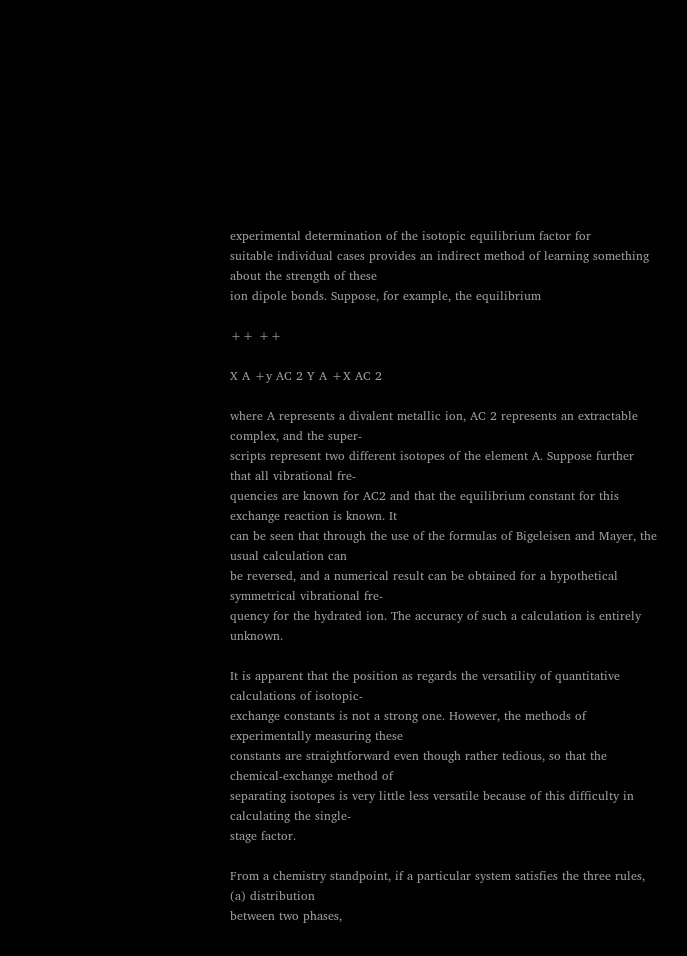experimental determination of the isotopic equilibrium factor for
suitable individual cases provides an indirect method of learning something about the strength of these
ion dipole bonds. Suppose, for example, the equilibrium

++ ++

X A +y AC 2 Y A +X AC 2

where A represents a divalent metallic ion, AC 2 represents an extractable complex, and the super-
scripts represent two different isotopes of the element A. Suppose further that all vibrational fre-
quencies are known for AC2 and that the equilibrium constant for this exchange reaction is known. It
can be seen that through the use of the formulas of Bigeleisen and Mayer, the usual calculation can
be reversed, and a numerical result can be obtained for a hypothetical symmetrical vibrational fre-
quency for the hydrated ion. The accuracy of such a calculation is entirely unknown.

It is apparent that the position as regards the versatility of quantitative calculations of isotopic-
exchange constants is not a strong one. However, the methods of experimentally measuring these
constants are straightforward even though rather tedious, so that the chemical-exchange method of
separating isotopes is very little less versatile because of this difficulty in calculating the single-
stage factor.

From a chemistry standpoint, if a particular system satisfies the three rules, (a) distribution
between two phases,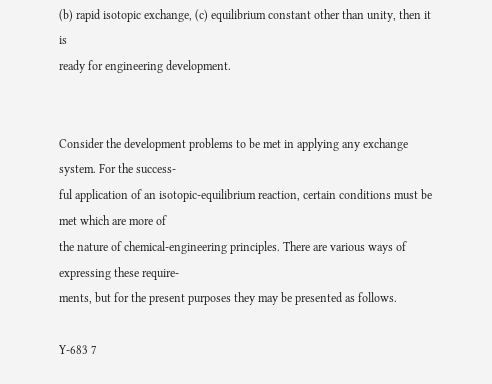(b) rapid isotopic exchange, (c) equilibrium constant other than unity, then it is
ready for engineering development.


Consider the development problems to be met in applying any exchange system. For the success-
ful application of an isotopic-equilibrium reaction, certain conditions must be met which are more of
the nature of chemical-engineering principles. There are various ways of expressing these require-
ments, but for the present purposes they may be presented as follows.

Y-683 7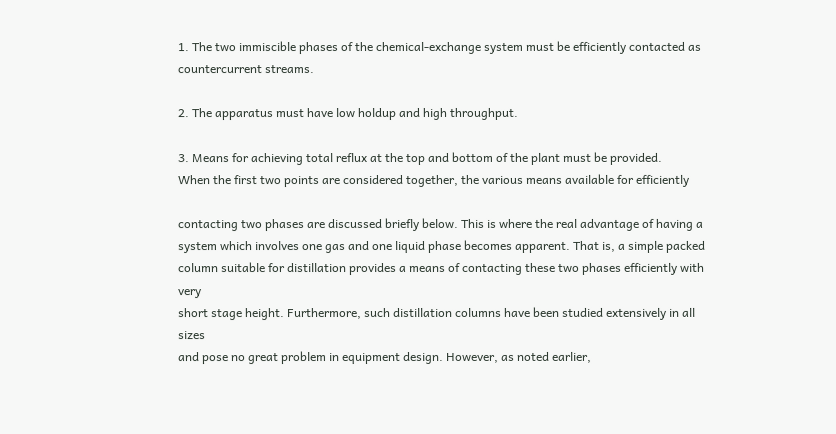1. The two immiscible phases of the chemical-exchange system must be efficiently contacted as
countercurrent streams.

2. The apparatus must have low holdup and high throughput.

3. Means for achieving total reflux at the top and bottom of the plant must be provided.
When the first two points are considered together, the various means available for efficiently

contacting two phases are discussed briefly below. This is where the real advantage of having a
system which involves one gas and one liquid phase becomes apparent. That is, a simple packed
column suitable for distillation provides a means of contacting these two phases efficiently with very
short stage height. Furthermore, such distillation columns have been studied extensively in all sizes
and pose no great problem in equipment design. However, as noted earlier,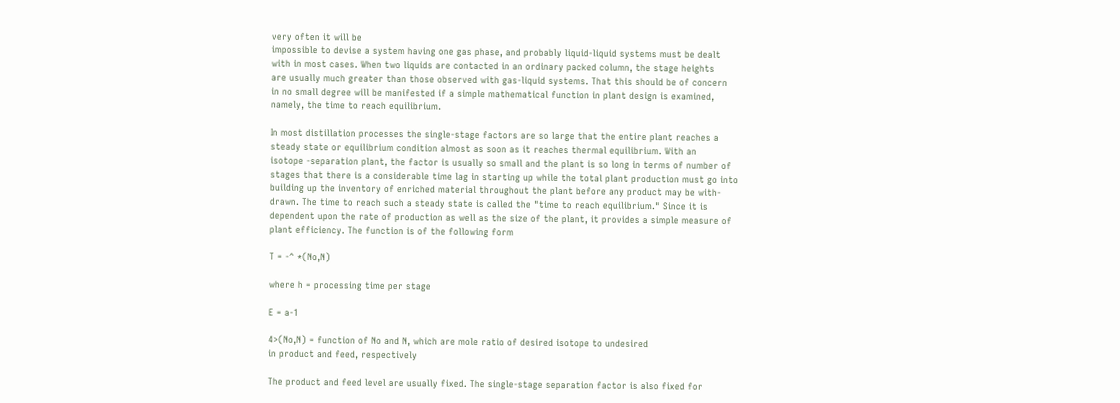very often it will be
impossible to devise a system having one gas phase, and probably liquid-liquid systems must be dealt
with in most cases. When two liquids are contacted in an ordinary packed column, the stage heights
are usually much greater than those observed with gas-liquid systems. That this should be of concern
in no small degree will be manifested if a simple mathematical function in plant design is examined,
namely, the time to reach equilibrium.

In most distillation processes the single-stage factors are so large that the entire plant reaches a
steady state or equilibrium condition almost as soon as it reaches thermal equilibrium. With an
isotope -separation plant, the factor is usually so small and the plant is so long in terms of number of
stages that there is a considerable time lag in starting up while the total plant production must go into
building up the inventory of enriched material throughout the plant before any product may be with-
drawn. The time to reach such a steady state is called the "time to reach equilibrium." Since it is
dependent upon the rate of production as well as the size of the plant, it provides a simple measure of
plant efficiency. The function is of the following form

T = -^ *(No,N)

where h = processing time per stage

E = a-1

4>(No,N) = function of No and N, which are mole ratio of desired isotope to undesired
in product and feed, respectively

The product and feed level are usually fixed. The single-stage separation factor is also fixed for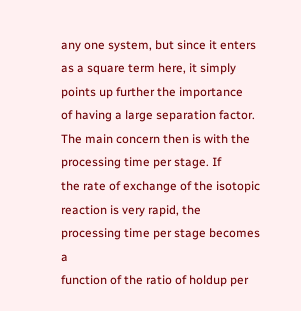any one system, but since it enters as a square term here, it simply points up further the importance
of having a large separation factor. The main concern then is with the processing time per stage. If
the rate of exchange of the isotopic reaction is very rapid, the processing time per stage becomes a
function of the ratio of holdup per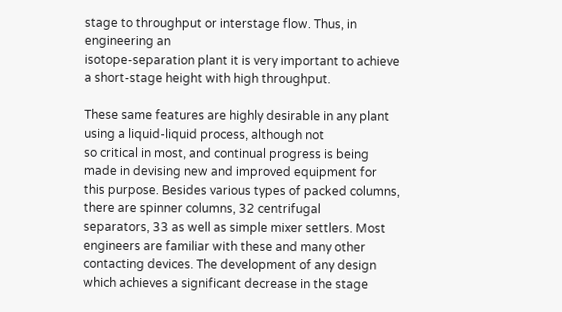stage to throughput or interstage flow. Thus, in engineering an
isotope-separation plant it is very important to achieve a short-stage height with high throughput.

These same features are highly desirable in any plant using a liquid-liquid process, although not
so critical in most, and continual progress is being made in devising new and improved equipment for
this purpose. Besides various types of packed columns, there are spinner columns, 32 centrifugal
separators, 33 as well as simple mixer settlers. Most engineers are familiar with these and many other
contacting devices. The development of any design which achieves a significant decrease in the stage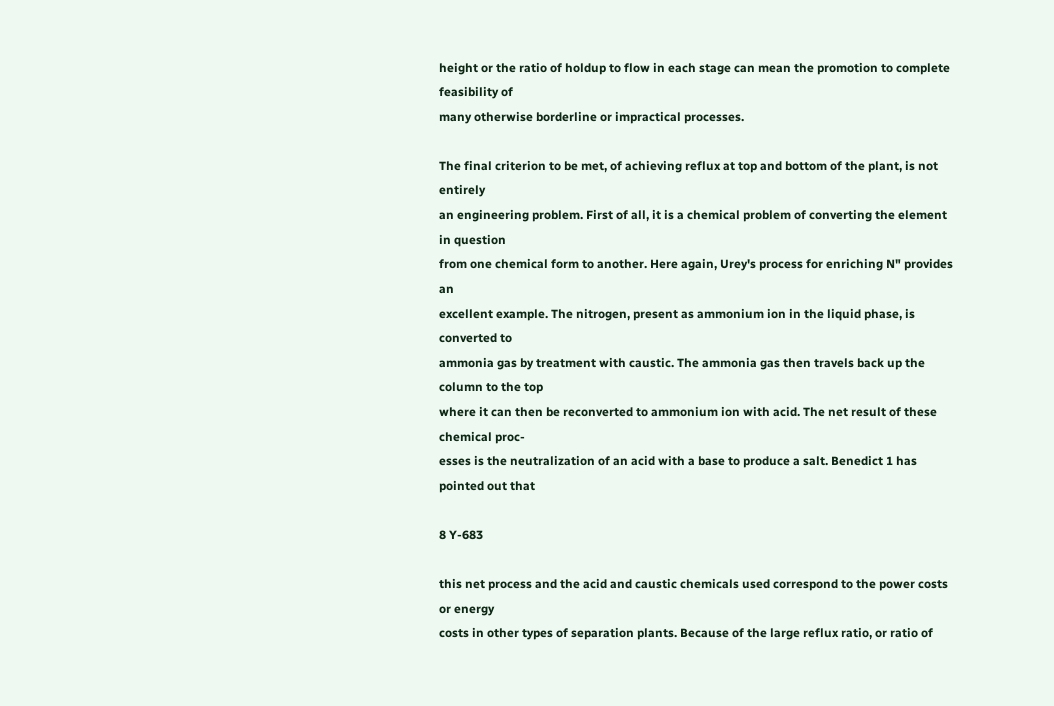height or the ratio of holdup to flow in each stage can mean the promotion to complete feasibility of
many otherwise borderline or impractical processes.

The final criterion to be met, of achieving reflux at top and bottom of the plant, is not entirely
an engineering problem. First of all, it is a chemical problem of converting the element in question
from one chemical form to another. Here again, Urey's process for enriching N" provides an
excellent example. The nitrogen, present as ammonium ion in the liquid phase, is converted to
ammonia gas by treatment with caustic. The ammonia gas then travels back up the column to the top
where it can then be reconverted to ammonium ion with acid. The net result of these chemical proc-
esses is the neutralization of an acid with a base to produce a salt. Benedict 1 has pointed out that

8 Y-683

this net process and the acid and caustic chemicals used correspond to the power costs or energy
costs in other types of separation plants. Because of the large reflux ratio, or ratio of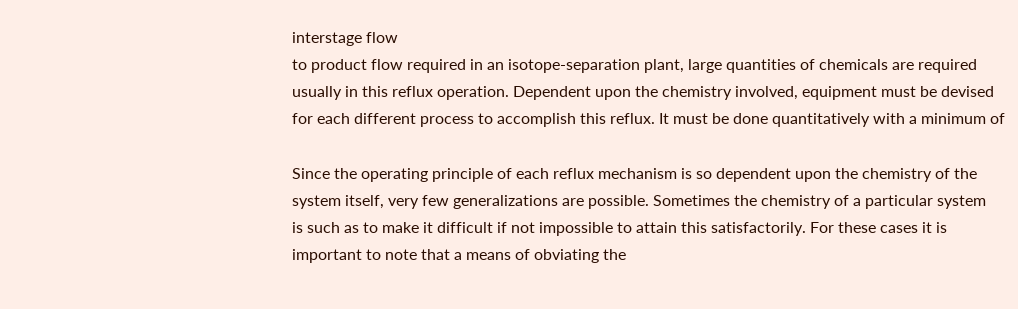interstage flow
to product flow required in an isotope-separation plant, large quantities of chemicals are required
usually in this reflux operation. Dependent upon the chemistry involved, equipment must be devised
for each different process to accomplish this reflux. It must be done quantitatively with a minimum of

Since the operating principle of each reflux mechanism is so dependent upon the chemistry of the
system itself, very few generalizations are possible. Sometimes the chemistry of a particular system
is such as to make it difficult if not impossible to attain this satisfactorily. For these cases it is
important to note that a means of obviating the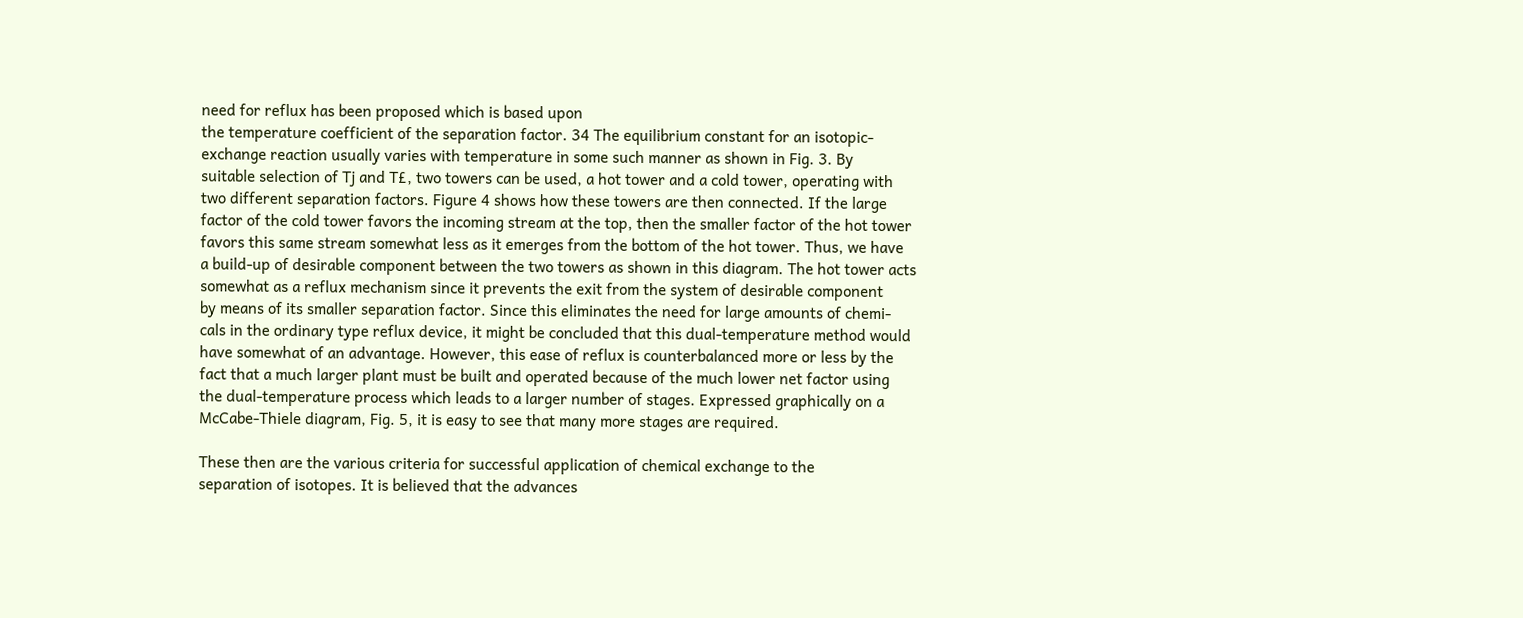need for reflux has been proposed which is based upon
the temperature coefficient of the separation factor. 34 The equilibrium constant for an isotopic-
exchange reaction usually varies with temperature in some such manner as shown in Fig. 3. By
suitable selection of Tj and T£, two towers can be used, a hot tower and a cold tower, operating with
two different separation factors. Figure 4 shows how these towers are then connected. If the large
factor of the cold tower favors the incoming stream at the top, then the smaller factor of the hot tower
favors this same stream somewhat less as it emerges from the bottom of the hot tower. Thus, we have
a build-up of desirable component between the two towers as shown in this diagram. The hot tower acts
somewhat as a reflux mechanism since it prevents the exit from the system of desirable component
by means of its smaller separation factor. Since this eliminates the need for large amounts of chemi-
cals in the ordinary type reflux device, it might be concluded that this dual-temperature method would
have somewhat of an advantage. However, this ease of reflux is counterbalanced more or less by the
fact that a much larger plant must be built and operated because of the much lower net factor using
the dual-temperature process which leads to a larger number of stages. Expressed graphically on a
McCabe-Thiele diagram, Fig. 5, it is easy to see that many more stages are required.

These then are the various criteria for successful application of chemical exchange to the
separation of isotopes. It is believed that the advances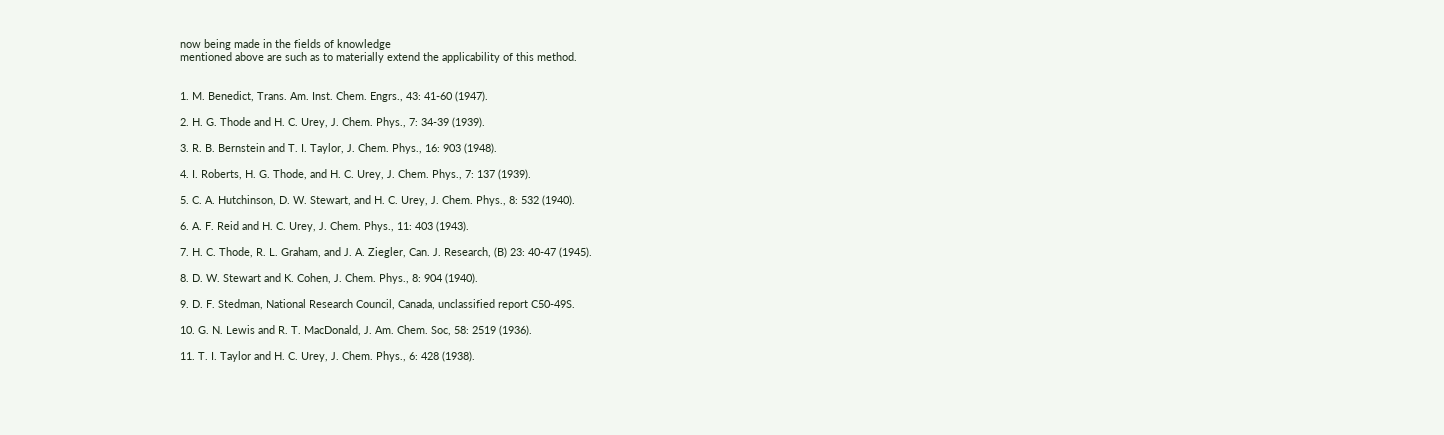now being made in the fields of knowledge
mentioned above are such as to materially extend the applicability of this method.


1. M. Benedict, Trans. Am. Inst. Chem. Engrs., 43: 41-60 (1947).

2. H. G. Thode and H. C. Urey, J. Chem. Phys., 7: 34-39 (1939).

3. R. B. Bernstein and T. I. Taylor, J. Chem. Phys., 16: 903 (1948).

4. I. Roberts, H. G. Thode, and H. C. Urey, J. Chem. Phys., 7: 137 (1939).

5. C. A. Hutchinson, D. W. Stewart, and H. C. Urey, J. Chem. Phys., 8: 532 (1940).

6. A. F. Reid and H. C. Urey, J. Chem. Phys., 11: 403 (1943).

7. H. C. Thode, R. L. Graham, and J. A. Ziegler, Can. J. Research, (B) 23: 40-47 (1945).

8. D. W. Stewart and K. Cohen, J. Chem. Phys., 8: 904 (1940).

9. D. F. Stedman, National Research Council, Canada, unclassified report C50-49S.

10. G. N. Lewis and R. T. MacDonald, J. Am. Chem. Soc, 58: 2519 (1936).

11. T. I. Taylor and H. C. Urey, J. Chem. Phys., 6: 428 (1938).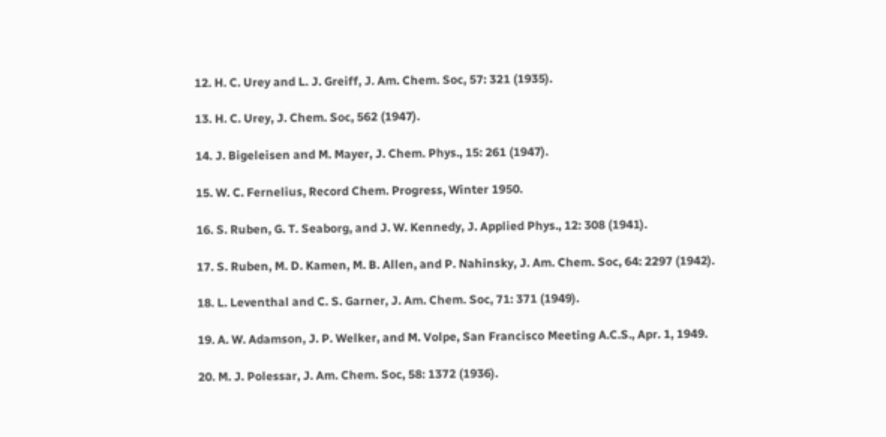12. H. C. Urey and L. J. Greiff, J. Am. Chem. Soc, 57: 321 (1935).

13. H. C. Urey, J. Chem. Soc, 562 (1947).

14. J. Bigeleisen and M. Mayer, J. Chem. Phys., 15: 261 (1947).

15. W. C. Fernelius, Record Chem. Progress, Winter 1950.

16. S. Ruben, G. T. Seaborg, and J. W. Kennedy, J. Applied Phys., 12: 308 (1941).

17. S. Ruben, M. D. Kamen, M. B. Allen, and P. Nahinsky, J. Am. Chem. Soc, 64: 2297 (1942).

18. L. Leventhal and C. S. Garner, J. Am. Chem. Soc, 71: 371 (1949).

19. A. W. Adamson, J. P. Welker, and M. Volpe, San Francisco Meeting A.C.S., Apr. 1, 1949.

20. M. J. Polessar, J. Am. Chem. Soc, 58: 1372 (1936).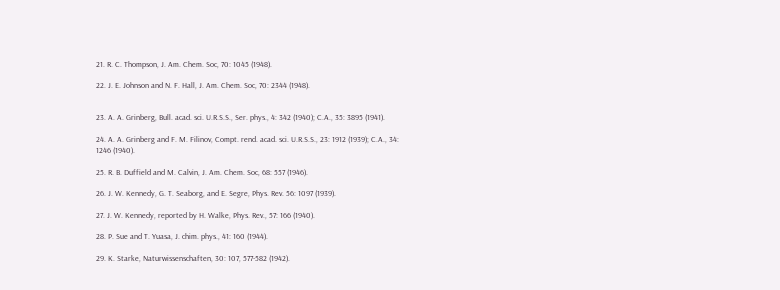21. R. C. Thompson, J. Am. Chem. Soc, 70: 1045 (1948).

22. J. E. Johnson and N. F. Hall, J. Am. Chem. Soc, 70: 2344 (1948).


23. A. A. Grinberg, Bull. acad. sci. U.R.S.S., Ser. phys., 4: 342 (1940); C.A., 35: 3895 (1941).

24. A. A. Grinberg and F. M. Filinov, Compt. rend. acad. sci. U.R.S.S., 23: 1912 (1939); C.A., 34:
1246 (1940).

25. R. B. Duffield and M. Calvin, J. Am. Chem. Soc, 68: 557 (1946).

26. J. W. Kennedy, G. T. Seaborg, and E. Segre, Phys. Rev. 56: 1097 (1939).

27. J. W. Kennedy, reported by H. Walke, Phys. Rev., 57: 166 (1940).

28. P. Sue and T. Yuasa, J. chim. phys., 41: 160 (1944).

29. K. Starke, Naturwissenschaften, 30: 107, 577-582 (1942).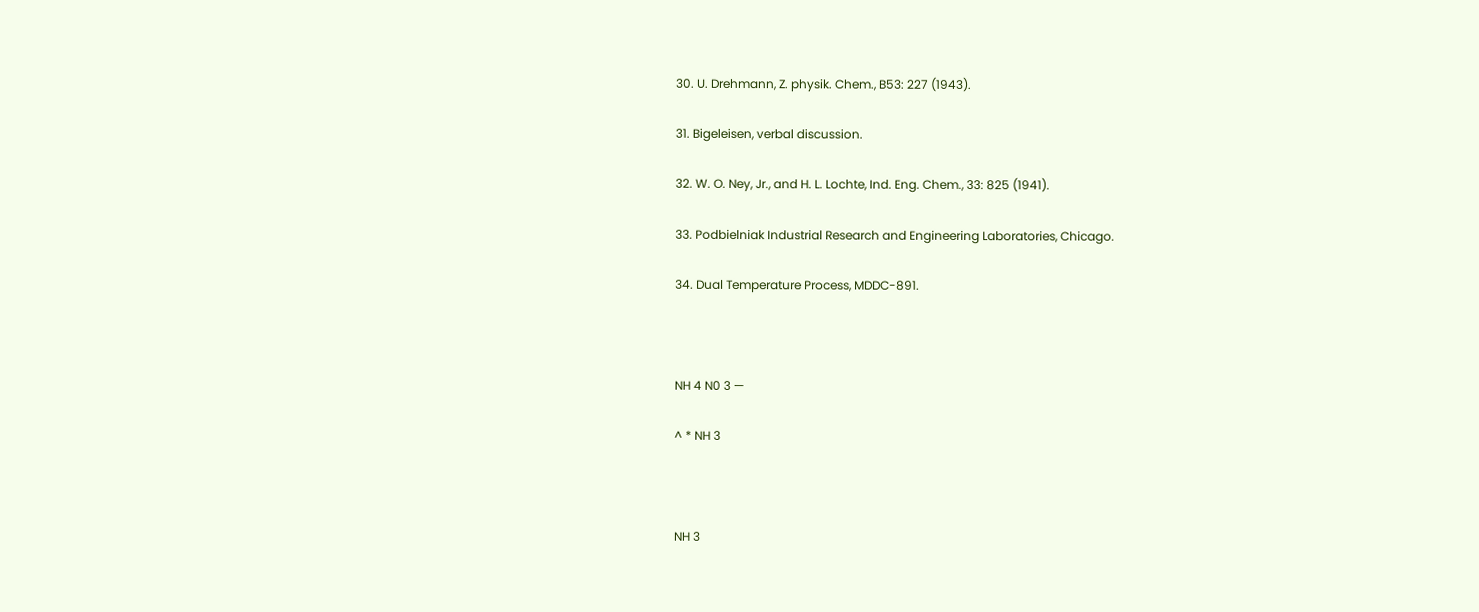30. U. Drehmann, Z. physik. Chem., B53: 227 (1943).

31. Bigeleisen, verbal discussion.

32. W. O. Ney, Jr., and H. L. Lochte, Ind. Eng. Chem., 33: 825 (1941).

33. Podbielniak Industrial Research and Engineering Laboratories, Chicago.

34. Dual Temperature Process, MDDC-891.



NH 4 N0 3 —

^ * NH 3



NH 3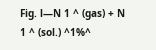Fig. l—N 1 ^ (gas) + N 1 ^ (sol.) ^1%^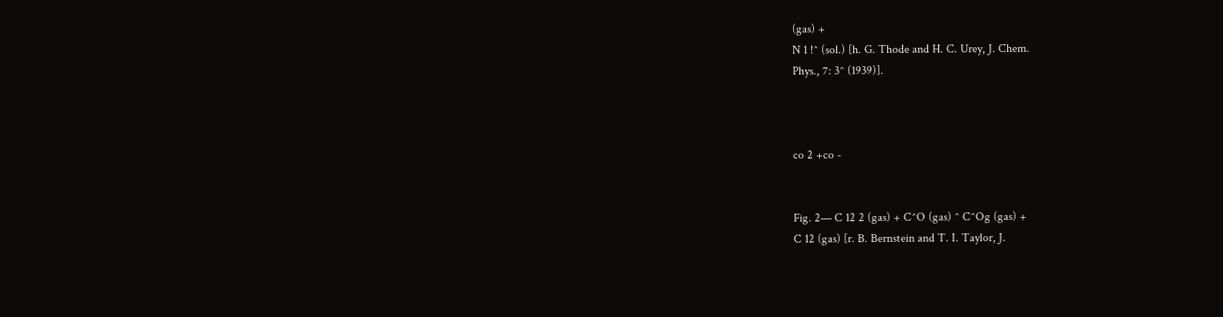(gas) +
N 1 !^ (sol.) [h. G. Thode and H. C. Urey, J. Chem.
Phys., 7: 3^ (1939)].



co 2 +co -


Fig. 2— C 12 2 (gas) + C^O (gas) ^ C^Og (gas) +
C 12 (gas) [r. B. Bernstein and T. I. Taylor, J.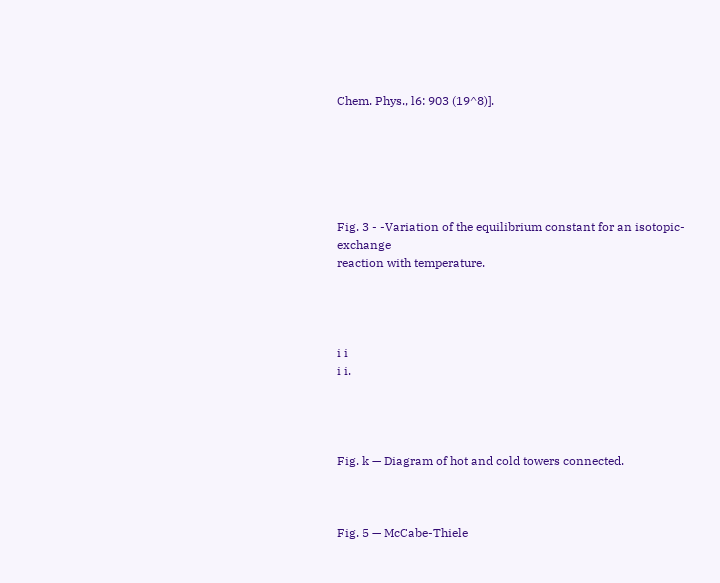Chem. Phys., l6: 903 (19^8)].






Fig. 3 - -Variation of the equilibrium constant for an isotopic-exchange
reaction with temperature.




i i
i i.




Fig. k — Diagram of hot and cold towers connected.



Fig. 5 — McCabe-Thiele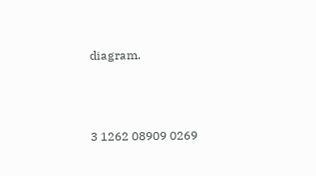diagram.



3 1262 08909 0269